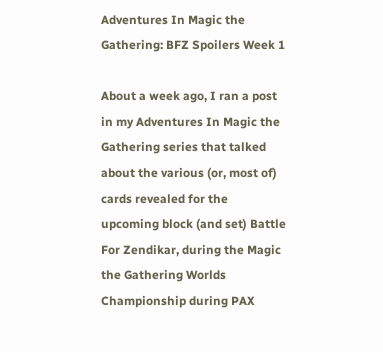Adventures In Magic the Gathering: BFZ Spoilers Week 1

About a week ago, I ran a post in my Adventures In Magic the Gathering series that talked about the various (or, most of) cards revealed for the upcoming block (and set) Battle For Zendikar, during the Magic the Gathering Worlds Championship during PAX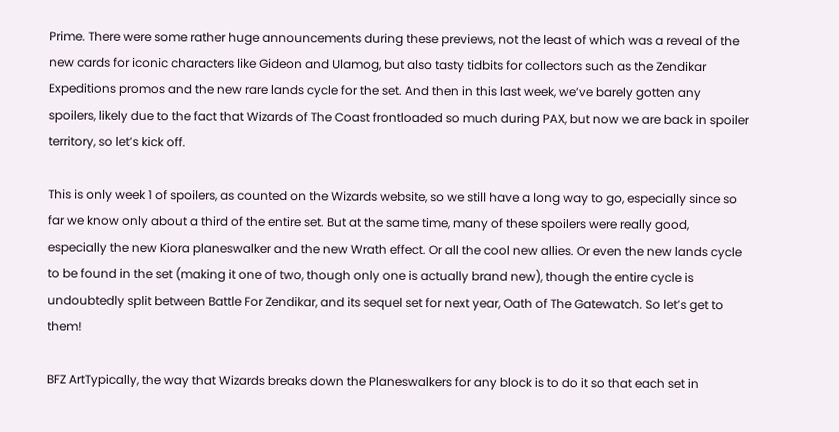Prime. There were some rather huge announcements during these previews, not the least of which was a reveal of the new cards for iconic characters like Gideon and Ulamog, but also tasty tidbits for collectors such as the Zendikar Expeditions promos and the new rare lands cycle for the set. And then in this last week, we’ve barely gotten any spoilers, likely due to the fact that Wizards of The Coast frontloaded so much during PAX, but now we are back in spoiler territory, so let’s kick off.

This is only week 1 of spoilers, as counted on the Wizards website, so we still have a long way to go, especially since so far we know only about a third of the entire set. But at the same time, many of these spoilers were really good, especially the new Kiora planeswalker and the new Wrath effect. Or all the cool new allies. Or even the new lands cycle to be found in the set (making it one of two, though only one is actually brand new), though the entire cycle is undoubtedly split between Battle For Zendikar, and its sequel set for next year, Oath of The Gatewatch. So let’s get to them!

BFZ ArtTypically, the way that Wizards breaks down the Planeswalkers for any block is to do it so that each set in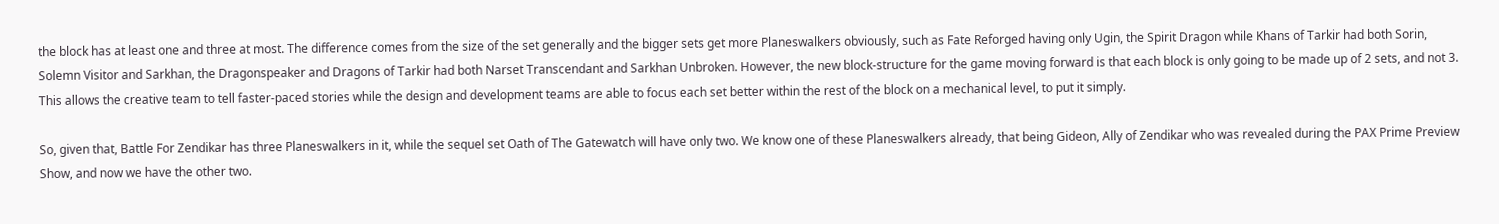the block has at least one and three at most. The difference comes from the size of the set generally and the bigger sets get more Planeswalkers obviously, such as Fate Reforged having only Ugin, the Spirit Dragon while Khans of Tarkir had both Sorin, Solemn Visitor and Sarkhan, the Dragonspeaker and Dragons of Tarkir had both Narset Transcendant and Sarkhan Unbroken. However, the new block-structure for the game moving forward is that each block is only going to be made up of 2 sets, and not 3. This allows the creative team to tell faster-paced stories while the design and development teams are able to focus each set better within the rest of the block on a mechanical level, to put it simply.

So, given that, Battle For Zendikar has three Planeswalkers in it, while the sequel set Oath of The Gatewatch will have only two. We know one of these Planeswalkers already, that being Gideon, Ally of Zendikar who was revealed during the PAX Prime Preview Show, and now we have the other two.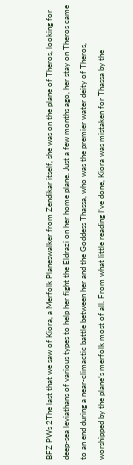BFZ PWs 2The last that we saw of Kiora, a Merfolk Planeswalker from Zendikar itself, she was on the plane of Theros, looking for deep-sea leviathans of various types to help her fight the Eldrazi on her home plane. Just a few months ago, her stay on Theros came to an end during a near-climactic battle between her and the Goddess Thassa, who was the premier water deity of Theros, worshipped by the plane’s merfolk most of all. From what little reading I’ve done, Kiora was mistaken for Thassa by the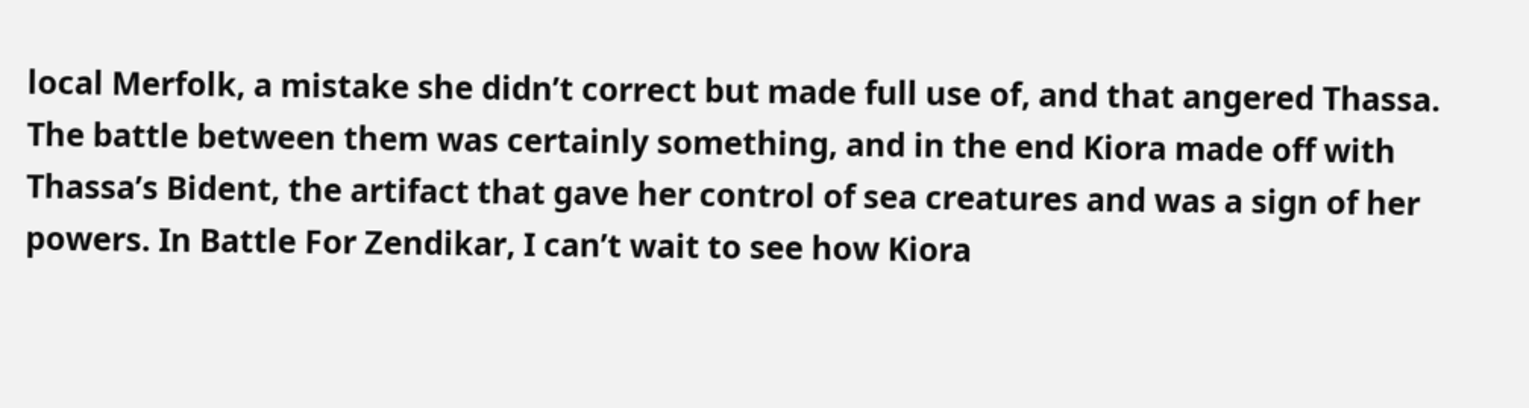local Merfolk, a mistake she didn’t correct but made full use of, and that angered Thassa. The battle between them was certainly something, and in the end Kiora made off with Thassa’s Bident, the artifact that gave her control of sea creatures and was a sign of her powers. In Battle For Zendikar, I can’t wait to see how Kiora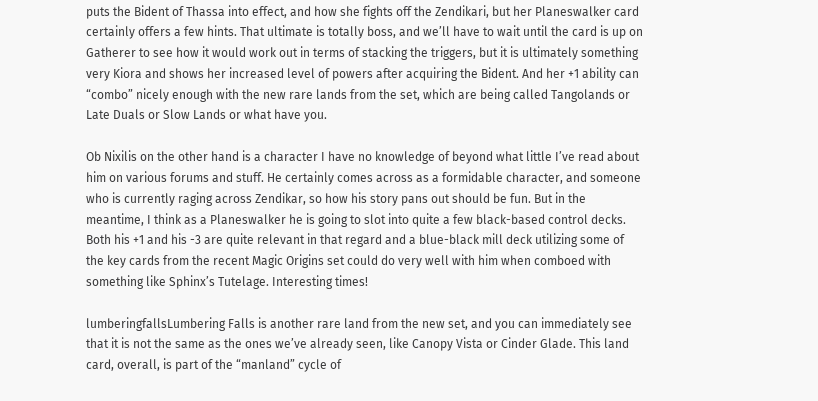puts the Bident of Thassa into effect, and how she fights off the Zendikari, but her Planeswalker card certainly offers a few hints. That ultimate is totally boss, and we’ll have to wait until the card is up on Gatherer to see how it would work out in terms of stacking the triggers, but it is ultimately something very Kiora and shows her increased level of powers after acquiring the Bident. And her +1 ability can “combo” nicely enough with the new rare lands from the set, which are being called Tangolands or Late Duals or Slow Lands or what have you.

Ob Nixilis on the other hand is a character I have no knowledge of beyond what little I’ve read about him on various forums and stuff. He certainly comes across as a formidable character, and someone who is currently raging across Zendikar, so how his story pans out should be fun. But in the meantime, I think as a Planeswalker he is going to slot into quite a few black-based control decks. Both his +1 and his -3 are quite relevant in that regard and a blue-black mill deck utilizing some of the key cards from the recent Magic Origins set could do very well with him when comboed with something like Sphinx’s Tutelage. Interesting times!

lumberingfallsLumbering Falls is another rare land from the new set, and you can immediately see that it is not the same as the ones we’ve already seen, like Canopy Vista or Cinder Glade. This land card, overall, is part of the “manland” cycle of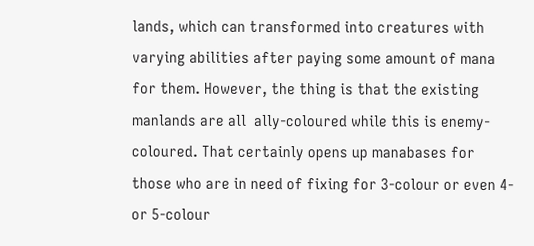lands, which can transformed into creatures with varying abilities after paying some amount of mana for them. However, the thing is that the existing manlands are all  ally-coloured while this is enemy-coloured. That certainly opens up manabases for those who are in need of fixing for 3-colour or even 4- or 5-colour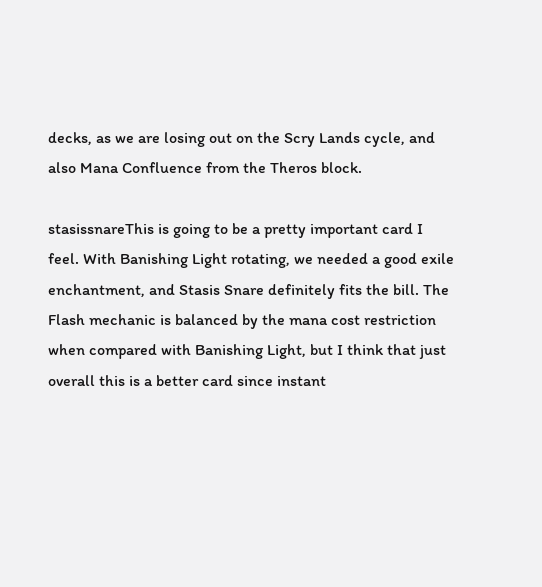decks, as we are losing out on the Scry Lands cycle, and also Mana Confluence from the Theros block.

stasissnareThis is going to be a pretty important card I feel. With Banishing Light rotating, we needed a good exile enchantment, and Stasis Snare definitely fits the bill. The Flash mechanic is balanced by the mana cost restriction when compared with Banishing Light, but I think that just overall this is a better card since instant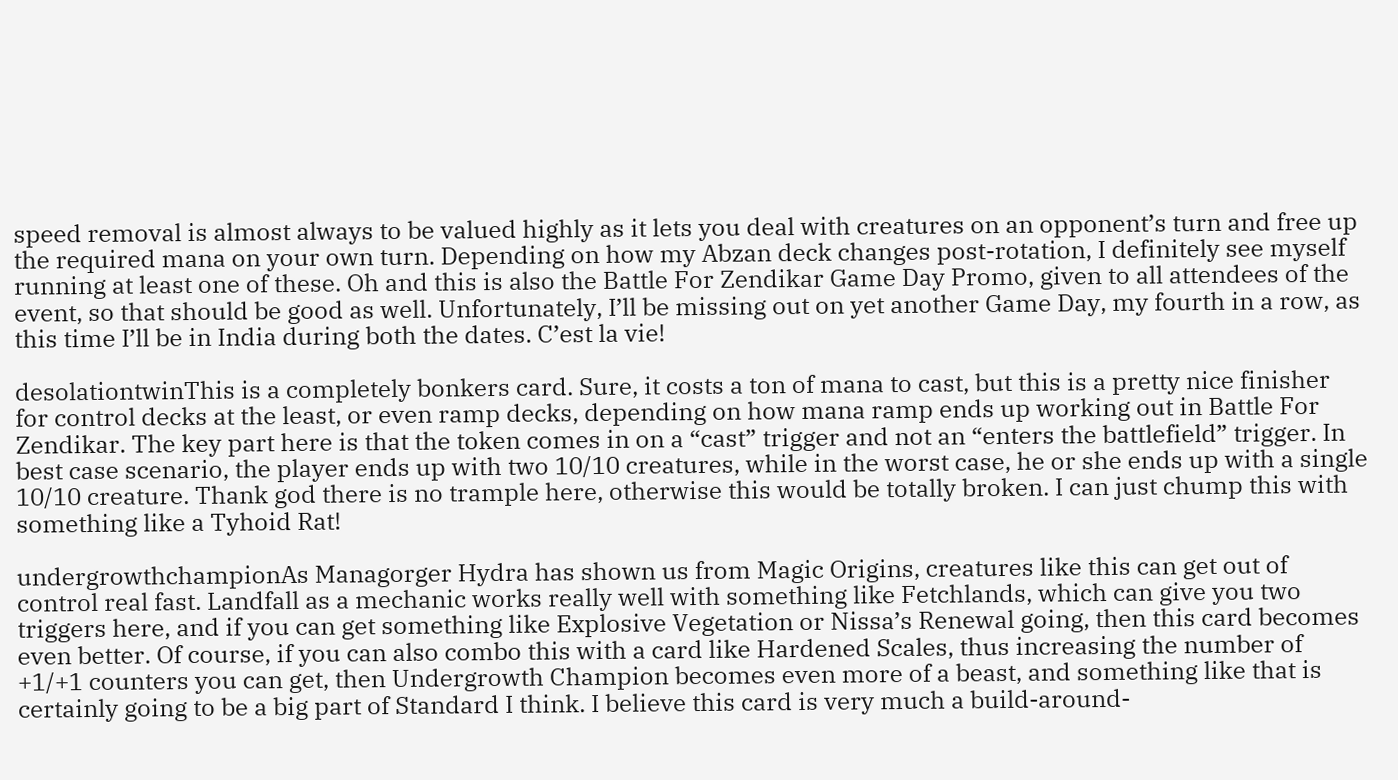speed removal is almost always to be valued highly as it lets you deal with creatures on an opponent’s turn and free up the required mana on your own turn. Depending on how my Abzan deck changes post-rotation, I definitely see myself running at least one of these. Oh and this is also the Battle For Zendikar Game Day Promo, given to all attendees of the event, so that should be good as well. Unfortunately, I’ll be missing out on yet another Game Day, my fourth in a row, as this time I’ll be in India during both the dates. C’est la vie!

desolationtwinThis is a completely bonkers card. Sure, it costs a ton of mana to cast, but this is a pretty nice finisher for control decks at the least, or even ramp decks, depending on how mana ramp ends up working out in Battle For Zendikar. The key part here is that the token comes in on a “cast” trigger and not an “enters the battlefield” trigger. In best case scenario, the player ends up with two 10/10 creatures, while in the worst case, he or she ends up with a single 10/10 creature. Thank god there is no trample here, otherwise this would be totally broken. I can just chump this with something like a Tyhoid Rat!

undergrowthchampionAs Managorger Hydra has shown us from Magic Origins, creatures like this can get out of control real fast. Landfall as a mechanic works really well with something like Fetchlands, which can give you two triggers here, and if you can get something like Explosive Vegetation or Nissa’s Renewal going, then this card becomes even better. Of course, if you can also combo this with a card like Hardened Scales, thus increasing the number of +1/+1 counters you can get, then Undergrowth Champion becomes even more of a beast, and something like that is certainly going to be a big part of Standard I think. I believe this card is very much a build-around-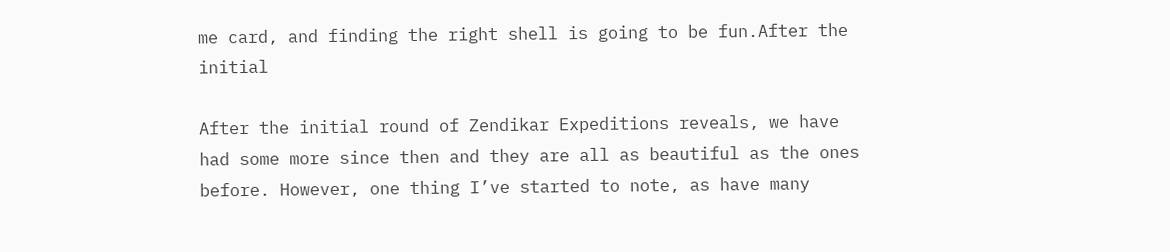me card, and finding the right shell is going to be fun.After the initial

After the initial round of Zendikar Expeditions reveals, we have had some more since then and they are all as beautiful as the ones before. However, one thing I’ve started to note, as have many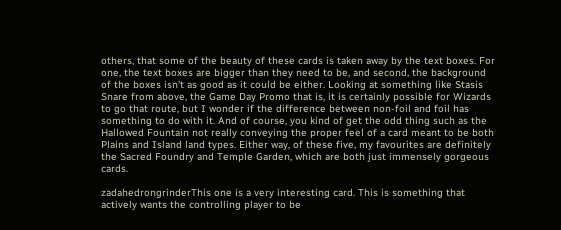others, that some of the beauty of these cards is taken away by the text boxes. For one, the text boxes are bigger than they need to be, and second, the background of the boxes isn’t as good as it could be either. Looking at something like Stasis Snare from above, the Game Day Promo that is, it is certainly possible for Wizards to go that route, but I wonder if the difference between non-foil and foil has something to do with it. And of course, you kind of get the odd thing such as the Hallowed Fountain not really conveying the proper feel of a card meant to be both Plains and Island land types. Either way, of these five, my favourites are definitely the Sacred Foundry and Temple Garden, which are both just immensely gorgeous cards.

zadahedrongrinderThis one is a very interesting card. This is something that actively wants the controlling player to be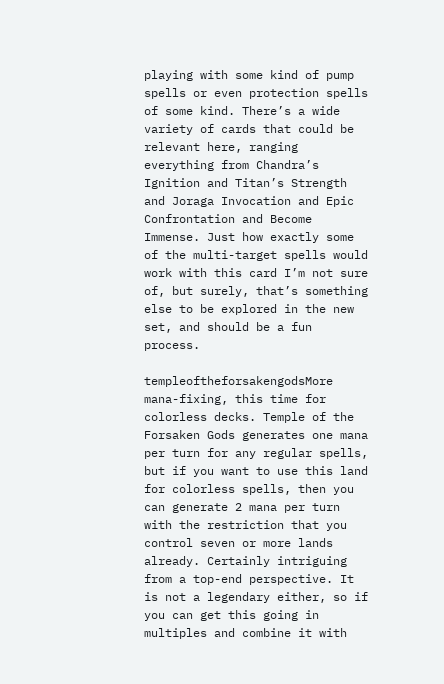playing with some kind of pump spells or even protection spells of some kind. There’s a wide variety of cards that could be relevant here, ranging everything from Chandra’s Ignition and Titan’s Strength and Joraga Invocation and Epic Confrontation and Become Immense. Just how exactly some of the multi-target spells would work with this card I’m not sure of, but surely, that’s something else to be explored in the new set, and should be a fun process.

templeoftheforsakengodsMore mana-fixing, this time for colorless decks. Temple of the Forsaken Gods generates one mana per turn for any regular spells, but if you want to use this land for colorless spells, then you can generate 2 mana per turn with the restriction that you control seven or more lands already. Certainly intriguing from a top-end perspective. It is not a legendary either, so if you can get this going in multiples and combine it with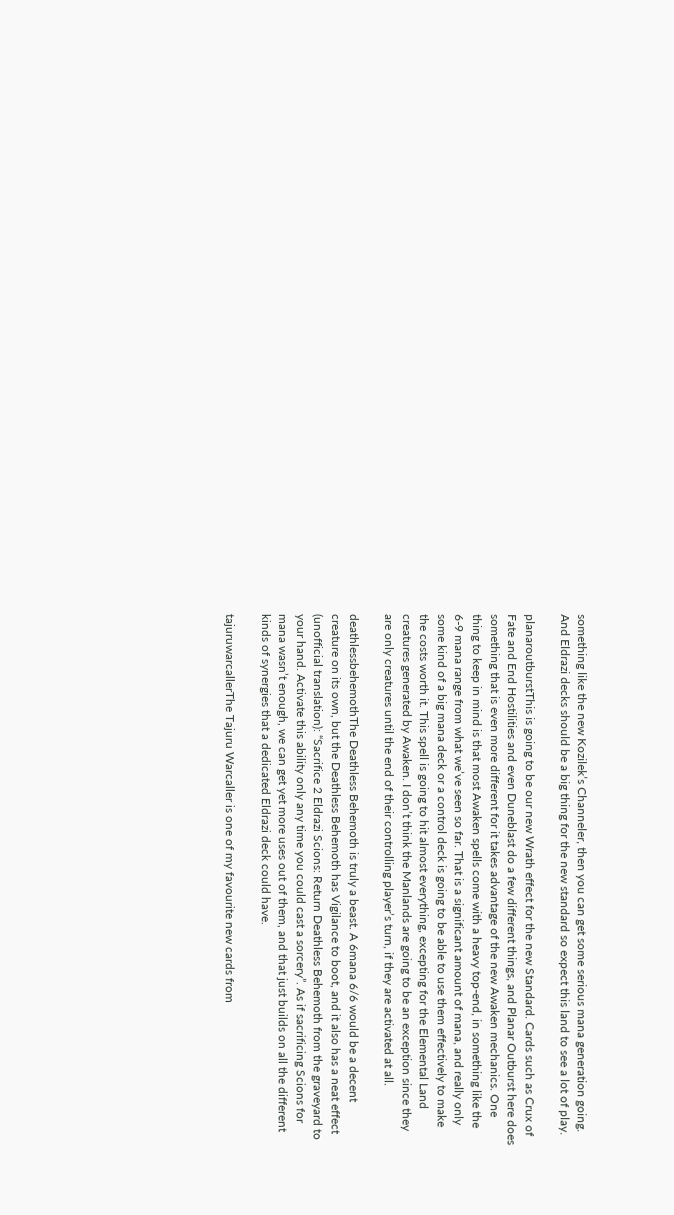something like the new Kozilek’s Channeler, then you can get some serious mana generation going. And Eldrazi decks should be a big thing for the new standard so expect this land to see a lot of play.

planaroutburstThis is going to be our new Wrath effect for the new Standard. Cards such as Crux of Fate and End Hostilities and even Duneblast do a few different things, and Planar Outburst here does something that is even more different for it takes advantage of the new Awaken mechanics. One thing to keep in mind is that most Awaken spells come with a heavy top-end, in something like the 6-9 mana range from what we’ve seen so far. That is a significant amount of mana, and really only some kind of a big mana deck or a control deck is going to be able to use them effectively to make the costs worth it. This spell is going to hit almost everything, excepting for the Elemental Land creatures generated by Awaken. I don’t think the Manlands are going to be an exception since they are only creatures until the end of their controlling player’s turn, if they are activated at all.

deathlessbehemothThe Deathless Behemoth is truly a beast. A 6mana 6/6 would be a decent creature on its own, but the Deathless Behemoth has Vigilance to boot, and it also has a neat effect (unofficial translation): “Sacrifice 2 Eldrazi Scions: Return Deathless Behemoth from the graveyard to your hand. Activate this ability only any time you could cast a sorcery”. As if sacrificing Scions for mana wasn’t enough, we can get yet more uses out of them, and that just builds on all the different kinds of synergies that a dedicated Eldrazi deck could have.

tajuruwarcallerThe Tajuru Warcaller is one of my favourite new cards from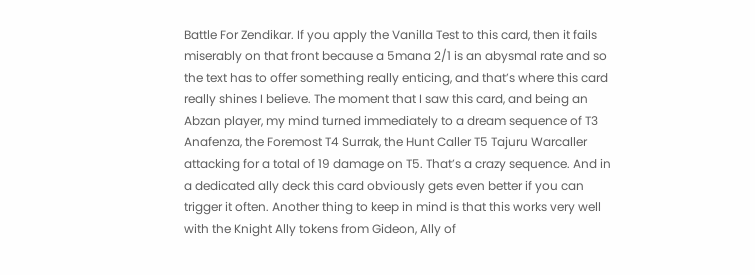Battle For Zendikar. If you apply the Vanilla Test to this card, then it fails miserably on that front because a 5mana 2/1 is an abysmal rate and so the text has to offer something really enticing, and that’s where this card really shines I believe. The moment that I saw this card, and being an Abzan player, my mind turned immediately to a dream sequence of T3 Anafenza, the Foremost T4 Surrak, the Hunt Caller T5 Tajuru Warcaller attacking for a total of 19 damage on T5. That’s a crazy sequence. And in a dedicated ally deck this card obviously gets even better if you can trigger it often. Another thing to keep in mind is that this works very well with the Knight Ally tokens from Gideon, Ally of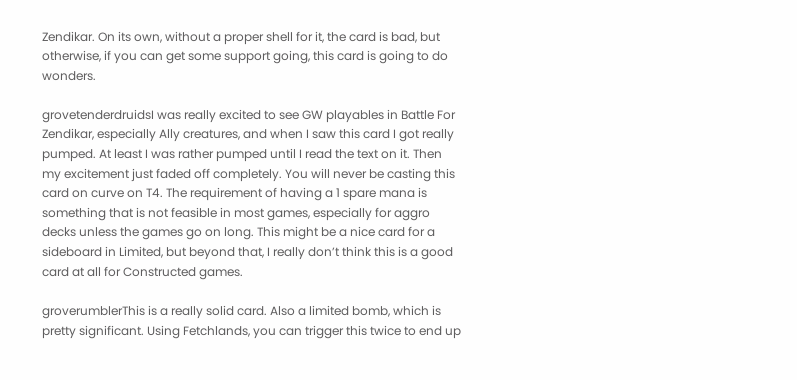Zendikar. On its own, without a proper shell for it, the card is bad, but otherwise, if you can get some support going, this card is going to do wonders.

grovetenderdruidsI was really excited to see GW playables in Battle For Zendikar, especially Ally creatures, and when I saw this card I got really pumped. At least I was rather pumped until I read the text on it. Then my excitement just faded off completely. You will never be casting this card on curve on T4. The requirement of having a 1 spare mana is something that is not feasible in most games, especially for aggro decks unless the games go on long. This might be a nice card for a sideboard in Limited, but beyond that, I really don’t think this is a good card at all for Constructed games.

groverumblerThis is a really solid card. Also a limited bomb, which is pretty significant. Using Fetchlands, you can trigger this twice to end up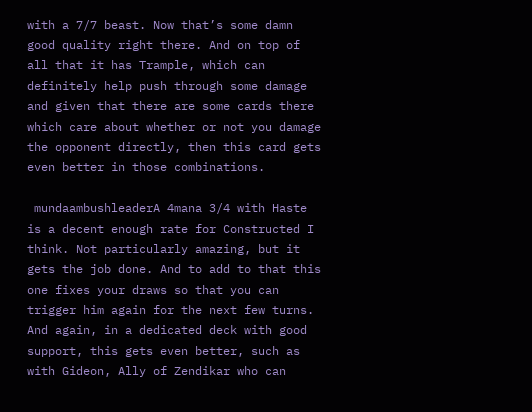with a 7/7 beast. Now that’s some damn good quality right there. And on top of all that it has Trample, which can definitely help push through some damage and given that there are some cards there which care about whether or not you damage the opponent directly, then this card gets even better in those combinations.

 mundaambushleaderA 4mana 3/4 with Haste is a decent enough rate for Constructed I think. Not particularly amazing, but it gets the job done. And to add to that this one fixes your draws so that you can trigger him again for the next few turns. And again, in a dedicated deck with good support, this gets even better, such as with Gideon, Ally of Zendikar who can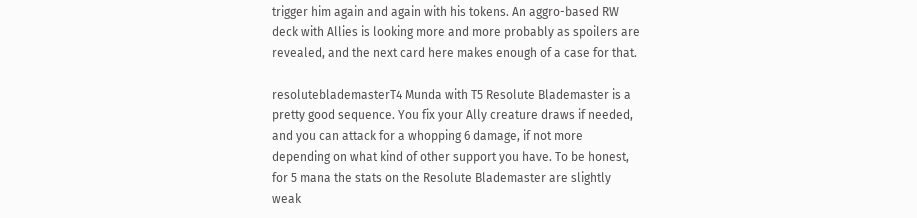trigger him again and again with his tokens. An aggro-based RW deck with Allies is looking more and more probably as spoilers are revealed, and the next card here makes enough of a case for that.

resoluteblademasterT4 Munda with T5 Resolute Blademaster is a pretty good sequence. You fix your Ally creature draws if needed, and you can attack for a whopping 6 damage, if not more depending on what kind of other support you have. To be honest, for 5 mana the stats on the Resolute Blademaster are slightly weak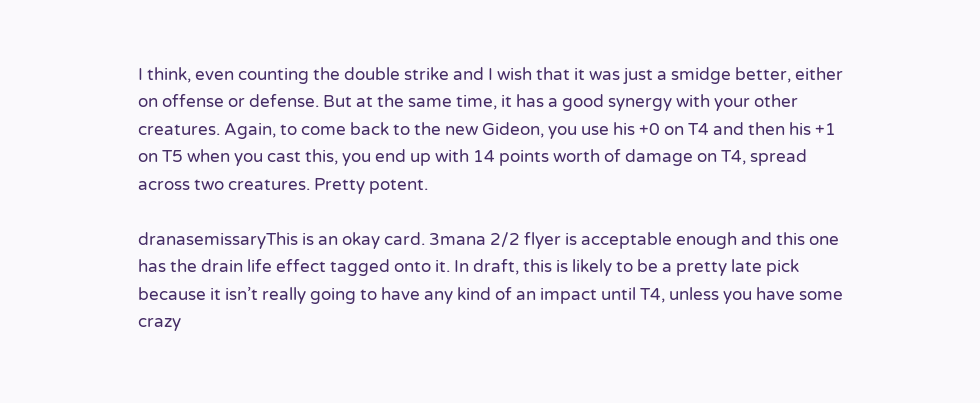I think, even counting the double strike and I wish that it was just a smidge better, either on offense or defense. But at the same time, it has a good synergy with your other creatures. Again, to come back to the new Gideon, you use his +0 on T4 and then his +1 on T5 when you cast this, you end up with 14 points worth of damage on T4, spread across two creatures. Pretty potent.

dranasemissaryThis is an okay card. 3mana 2/2 flyer is acceptable enough and this one has the drain life effect tagged onto it. In draft, this is likely to be a pretty late pick because it isn’t really going to have any kind of an impact until T4, unless you have some crazy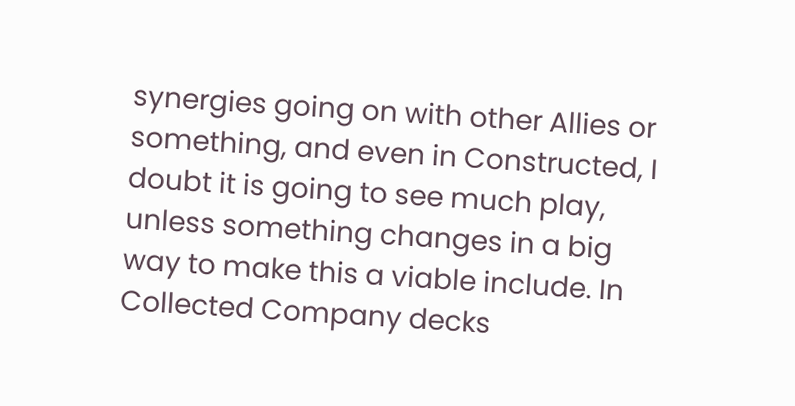synergies going on with other Allies or something, and even in Constructed, I doubt it is going to see much play, unless something changes in a big way to make this a viable include. In Collected Company decks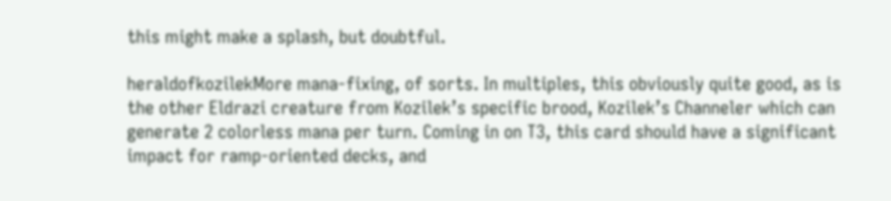this might make a splash, but doubtful.

heraldofkozilekMore mana-fixing, of sorts. In multiples, this obviously quite good, as is the other Eldrazi creature from Kozilek’s specific brood, Kozilek’s Channeler which can generate 2 colorless mana per turn. Coming in on T3, this card should have a significant impact for ramp-oriented decks, and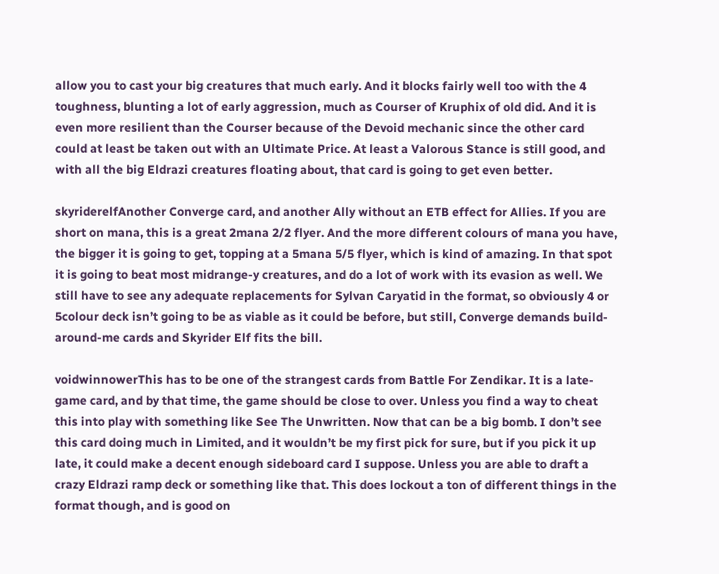allow you to cast your big creatures that much early. And it blocks fairly well too with the 4 toughness, blunting a lot of early aggression, much as Courser of Kruphix of old did. And it is even more resilient than the Courser because of the Devoid mechanic since the other card could at least be taken out with an Ultimate Price. At least a Valorous Stance is still good, and with all the big Eldrazi creatures floating about, that card is going to get even better.

skyriderelfAnother Converge card, and another Ally without an ETB effect for Allies. If you are short on mana, this is a great 2mana 2/2 flyer. And the more different colours of mana you have, the bigger it is going to get, topping at a 5mana 5/5 flyer, which is kind of amazing. In that spot it is going to beat most midrange-y creatures, and do a lot of work with its evasion as well. We still have to see any adequate replacements for Sylvan Caryatid in the format, so obviously 4 or 5colour deck isn’t going to be as viable as it could be before, but still, Converge demands build-around-me cards and Skyrider Elf fits the bill.

voidwinnowerThis has to be one of the strangest cards from Battle For Zendikar. It is a late-game card, and by that time, the game should be close to over. Unless you find a way to cheat this into play with something like See The Unwritten. Now that can be a big bomb. I don’t see this card doing much in Limited, and it wouldn’t be my first pick for sure, but if you pick it up late, it could make a decent enough sideboard card I suppose. Unless you are able to draft a crazy Eldrazi ramp deck or something like that. This does lockout a ton of different things in the format though, and is good on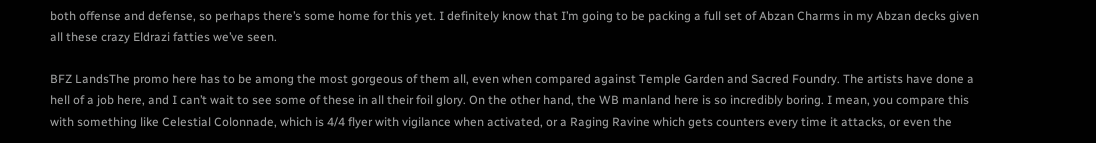both offense and defense, so perhaps there’s some home for this yet. I definitely know that I’m going to be packing a full set of Abzan Charms in my Abzan decks given all these crazy Eldrazi fatties we’ve seen.

BFZ LandsThe promo here has to be among the most gorgeous of them all, even when compared against Temple Garden and Sacred Foundry. The artists have done a hell of a job here, and I can’t wait to see some of these in all their foil glory. On the other hand, the WB manland here is so incredibly boring. I mean, you compare this with something like Celestial Colonnade, which is 4/4 flyer with vigilance when activated, or a Raging Ravine which gets counters every time it attacks, or even the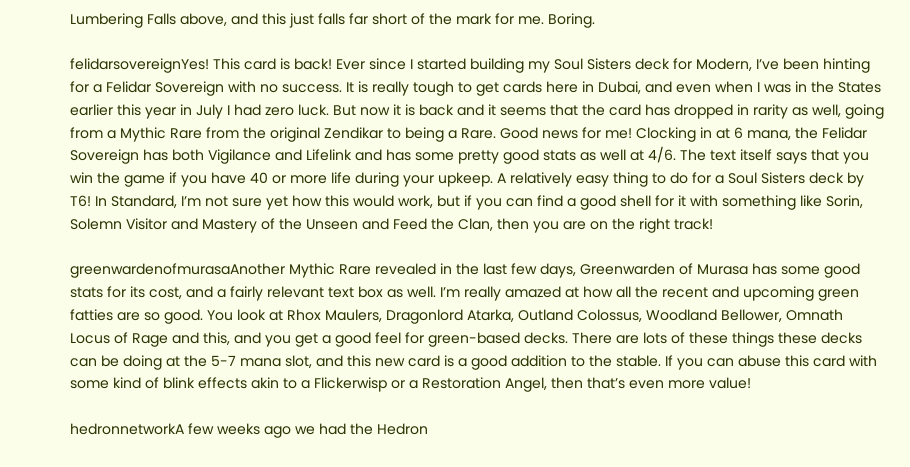Lumbering Falls above, and this just falls far short of the mark for me. Boring.

felidarsovereignYes! This card is back! Ever since I started building my Soul Sisters deck for Modern, I’ve been hinting for a Felidar Sovereign with no success. It is really tough to get cards here in Dubai, and even when I was in the States earlier this year in July I had zero luck. But now it is back and it seems that the card has dropped in rarity as well, going from a Mythic Rare from the original Zendikar to being a Rare. Good news for me! Clocking in at 6 mana, the Felidar Sovereign has both Vigilance and Lifelink and has some pretty good stats as well at 4/6. The text itself says that you win the game if you have 40 or more life during your upkeep. A relatively easy thing to do for a Soul Sisters deck by T6! In Standard, I’m not sure yet how this would work, but if you can find a good shell for it with something like Sorin, Solemn Visitor and Mastery of the Unseen and Feed the Clan, then you are on the right track!

greenwardenofmurasaAnother Mythic Rare revealed in the last few days, Greenwarden of Murasa has some good stats for its cost, and a fairly relevant text box as well. I’m really amazed at how all the recent and upcoming green fatties are so good. You look at Rhox Maulers, Dragonlord Atarka, Outland Colossus, Woodland Bellower, Omnath Locus of Rage and this, and you get a good feel for green-based decks. There are lots of these things these decks can be doing at the 5-7 mana slot, and this new card is a good addition to the stable. If you can abuse this card with some kind of blink effects akin to a Flickerwisp or a Restoration Angel, then that’s even more value!

hedronnetworkA few weeks ago we had the Hedron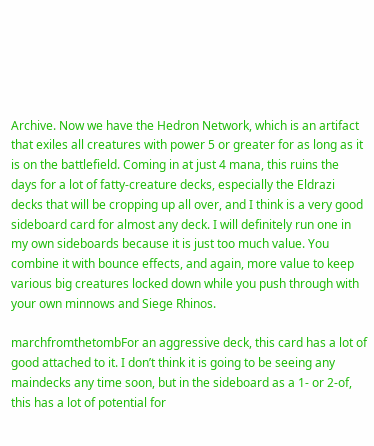Archive. Now we have the Hedron Network, which is an artifact that exiles all creatures with power 5 or greater for as long as it is on the battlefield. Coming in at just 4 mana, this ruins the days for a lot of fatty-creature decks, especially the Eldrazi decks that will be cropping up all over, and I think is a very good sideboard card for almost any deck. I will definitely run one in my own sideboards because it is just too much value. You combine it with bounce effects, and again, more value to keep various big creatures locked down while you push through with your own minnows and Siege Rhinos.

marchfromthetombFor an aggressive deck, this card has a lot of good attached to it. I don’t think it is going to be seeing any maindecks any time soon, but in the sideboard as a 1- or 2-of, this has a lot of potential for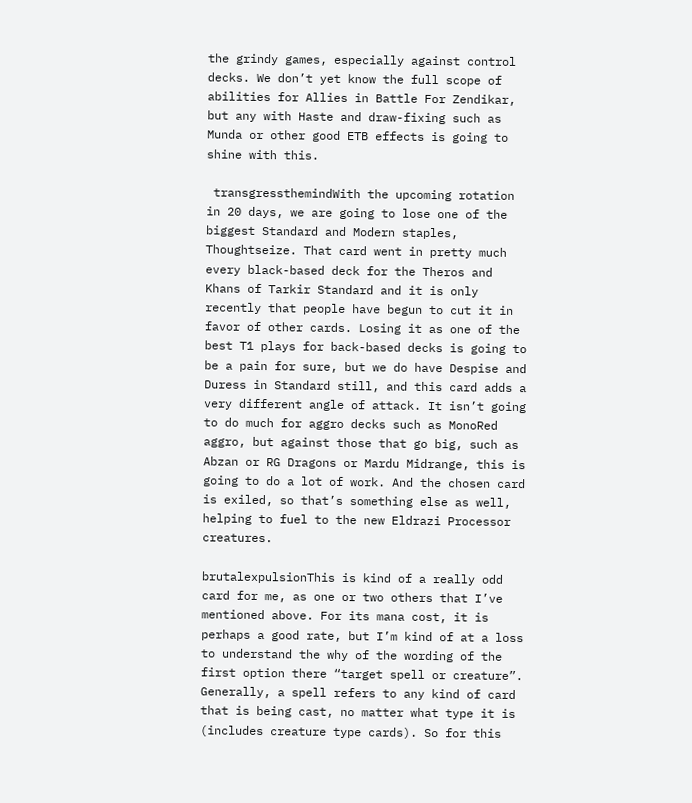the grindy games, especially against control decks. We don’t yet know the full scope of abilities for Allies in Battle For Zendikar, but any with Haste and draw-fixing such as Munda or other good ETB effects is going to shine with this.

 transgressthemindWith the upcoming rotation in 20 days, we are going to lose one of the biggest Standard and Modern staples, Thoughtseize. That card went in pretty much every black-based deck for the Theros and Khans of Tarkir Standard and it is only recently that people have begun to cut it in favor of other cards. Losing it as one of the best T1 plays for back-based decks is going to be a pain for sure, but we do have Despise and Duress in Standard still, and this card adds a very different angle of attack. It isn’t going to do much for aggro decks such as MonoRed aggro, but against those that go big, such as Abzan or RG Dragons or Mardu Midrange, this is going to do a lot of work. And the chosen card is exiled, so that’s something else as well, helping to fuel to the new Eldrazi Processor creatures.

brutalexpulsionThis is kind of a really odd card for me, as one or two others that I’ve mentioned above. For its mana cost, it is perhaps a good rate, but I’m kind of at a loss to understand the why of the wording of the first option there “target spell or creature”. Generally, a spell refers to any kind of card that is being cast, no matter what type it is (includes creature type cards). So for this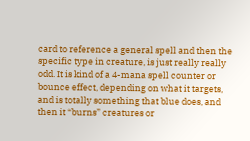card to reference a general spell and then the specific type in creature, is just really really odd. It is kind of a 4-mana spell counter or bounce effect, depending on what it targets, and is totally something that blue does, and then it “burns” creatures or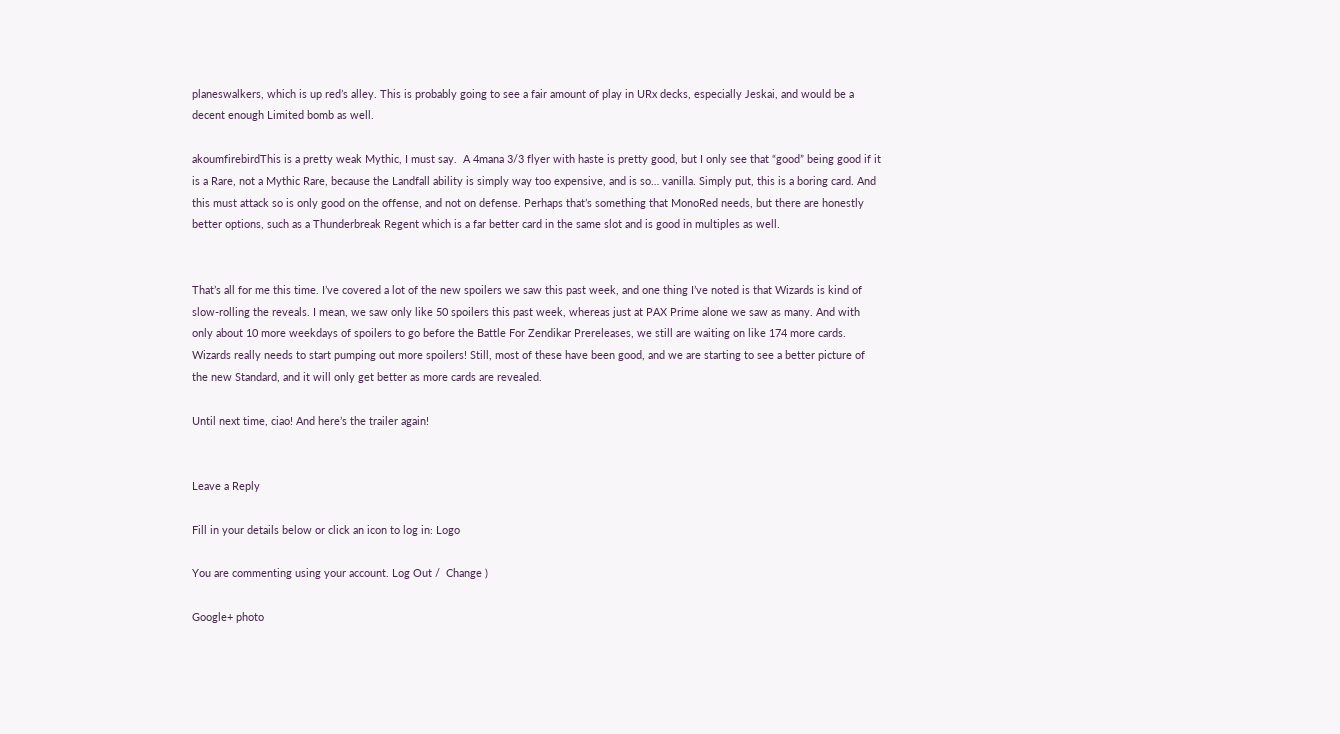planeswalkers, which is up red’s alley. This is probably going to see a fair amount of play in URx decks, especially Jeskai, and would be a decent enough Limited bomb as well.

akoumfirebirdThis is a pretty weak Mythic, I must say.  A 4mana 3/3 flyer with haste is pretty good, but I only see that “good” being good if it is a Rare, not a Mythic Rare, because the Landfall ability is simply way too expensive, and is so… vanilla. Simply put, this is a boring card. And this must attack so is only good on the offense, and not on defense. Perhaps that’s something that MonoRed needs, but there are honestly better options, such as a Thunderbreak Regent which is a far better card in the same slot and is good in multiples as well.


That’s all for me this time. I’ve covered a lot of the new spoilers we saw this past week, and one thing I’ve noted is that Wizards is kind of slow-rolling the reveals. I mean, we saw only like 50 spoilers this past week, whereas just at PAX Prime alone we saw as many. And with only about 10 more weekdays of spoilers to go before the Battle For Zendikar Prereleases, we still are waiting on like 174 more cards. Wizards really needs to start pumping out more spoilers! Still, most of these have been good, and we are starting to see a better picture of the new Standard, and it will only get better as more cards are revealed.

Until next time, ciao! And here’s the trailer again!


Leave a Reply

Fill in your details below or click an icon to log in: Logo

You are commenting using your account. Log Out /  Change )

Google+ photo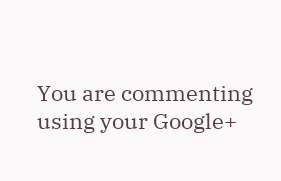You are commenting using your Google+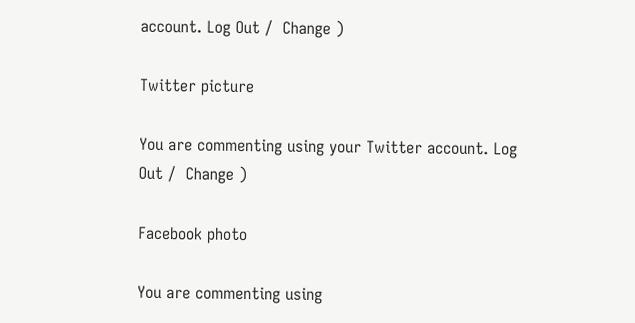account. Log Out /  Change )

Twitter picture

You are commenting using your Twitter account. Log Out /  Change )

Facebook photo

You are commenting using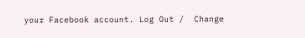your Facebook account. Log Out /  Change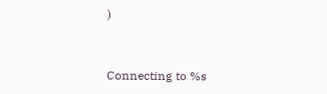)


Connecting to %s